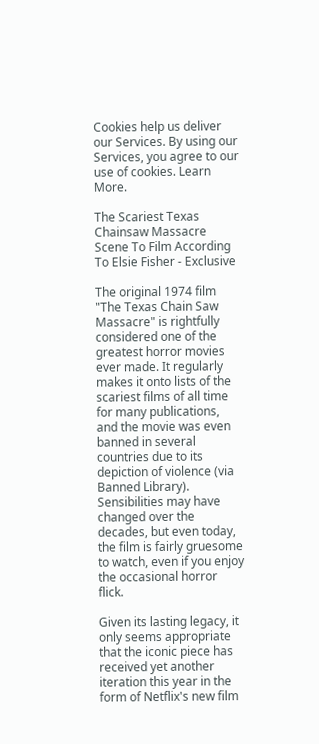Cookies help us deliver our Services. By using our Services, you agree to our use of cookies. Learn More.

The Scariest Texas Chainsaw Massacre Scene To Film According To Elsie Fisher - Exclusive

The original 1974 film "The Texas Chain Saw Massacre" is rightfully considered one of the greatest horror movies ever made. It regularly makes it onto lists of the scariest films of all time for many publications, and the movie was even banned in several countries due to its depiction of violence (via Banned Library). Sensibilities may have changed over the decades, but even today, the film is fairly gruesome to watch, even if you enjoy the occasional horror flick.

Given its lasting legacy, it only seems appropriate that the iconic piece has received yet another iteration this year in the form of Netflix's new film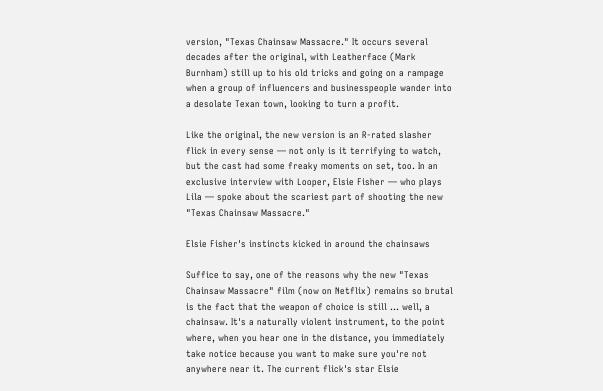version, "Texas Chainsaw Massacre." It occurs several decades after the original, with Leatherface (Mark Burnham) still up to his old tricks and going on a rampage when a group of influencers and businesspeople wander into a desolate Texan town, looking to turn a profit.

Like the original, the new version is an R-rated slasher flick in every sense — not only is it terrifying to watch, but the cast had some freaky moments on set, too. In an exclusive interview with Looper, Elsie Fisher — who plays Lila — spoke about the scariest part of shooting the new "Texas Chainsaw Massacre."

Elsie Fisher's instincts kicked in around the chainsaws

Suffice to say, one of the reasons why the new "Texas Chainsaw Massacre" film (now on Netflix) remains so brutal is the fact that the weapon of choice is still ... well, a chainsaw. It's a naturally violent instrument, to the point where, when you hear one in the distance, you immediately take notice because you want to make sure you're not anywhere near it. The current flick's star Elsie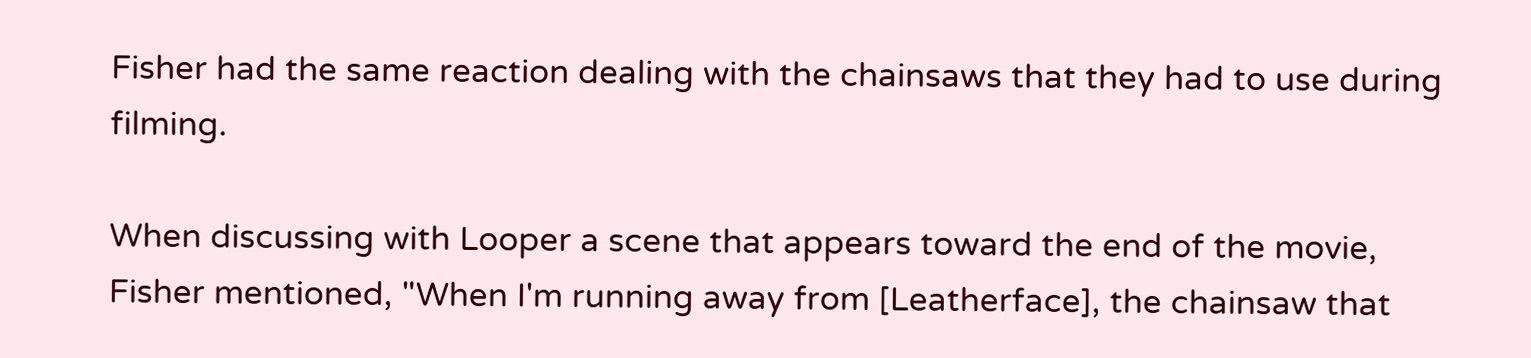Fisher had the same reaction dealing with the chainsaws that they had to use during filming.

When discussing with Looper a scene that appears toward the end of the movie, Fisher mentioned, "When I'm running away from [Leatherface], the chainsaw that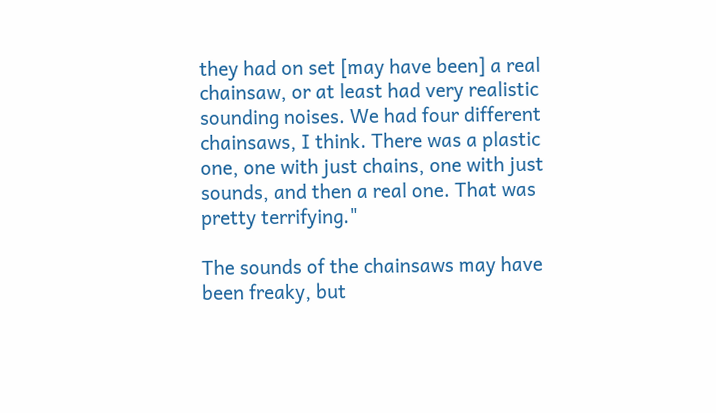they had on set [may have been] a real chainsaw, or at least had very realistic sounding noises. We had four different chainsaws, I think. There was a plastic one, one with just chains, one with just sounds, and then a real one. That was pretty terrifying."

The sounds of the chainsaws may have been freaky, but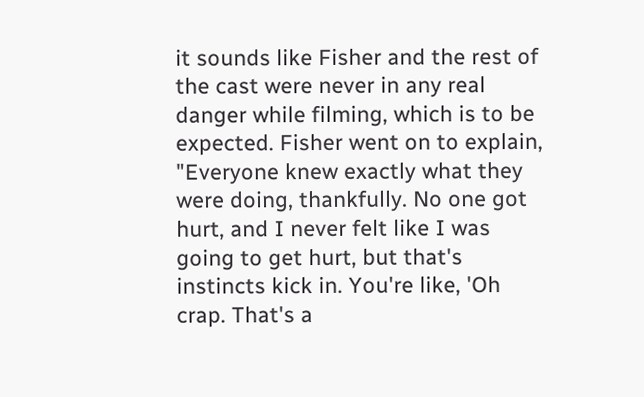it sounds like Fisher and the rest of the cast were never in any real danger while filming, which is to be expected. Fisher went on to explain, "Everyone knew exactly what they were doing, thankfully. No one got hurt, and I never felt like I was going to get hurt, but that's instincts kick in. You're like, 'Oh crap. That's a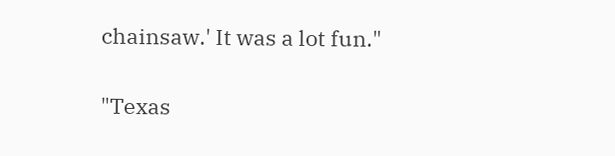chainsaw.' It was a lot fun."

"Texas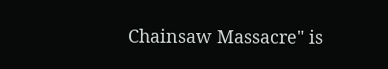Chainsaw Massacre" is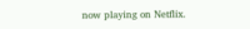now playing on Netflix.